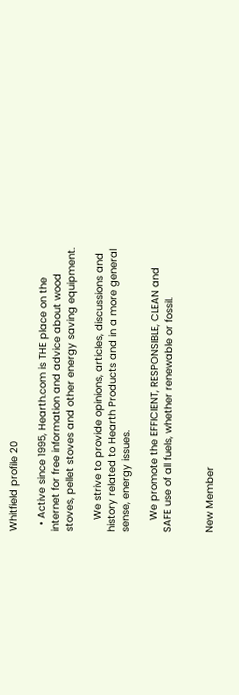Whitfield profile 20

  • Active since 1995, Hearth.com is THE place on the internet for free information and advice about wood stoves, pellet stoves and other energy saving equipment.

    We strive to provide opinions, articles, discussions and history related to Hearth Products and in a more general sense, energy issues.

    We promote the EFFICIENT, RESPONSIBLE, CLEAN and SAFE use of all fuels, whether renewable or fossil.


New Member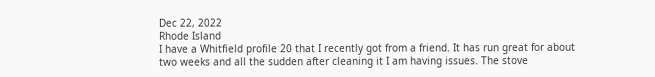Dec 22, 2022
Rhode Island
I have a Whitfield profile 20 that I recently got from a friend. It has run great for about two weeks and all the sudden after cleaning it I am having issues. The stove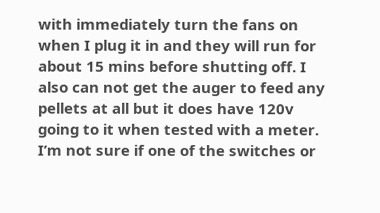with immediately turn the fans on when I plug it in and they will run for about 15 mins before shutting off. I also can not get the auger to feed any pellets at all but it does have 120v going to it when tested with a meter. I’m not sure if one of the switches or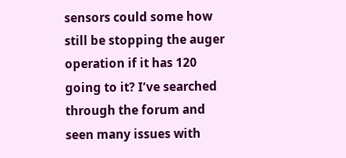sensors could some how still be stopping the auger operation if it has 120 going to it? I’ve searched through the forum and seen many issues with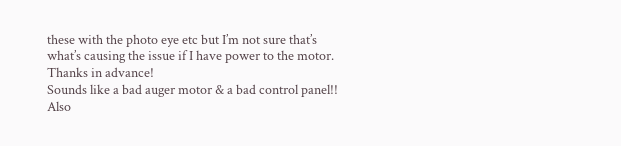these with the photo eye etc but I’m not sure that’s what’s causing the issue if I have power to the motor. Thanks in advance!
Sounds like a bad auger motor & a bad control panel!!
Also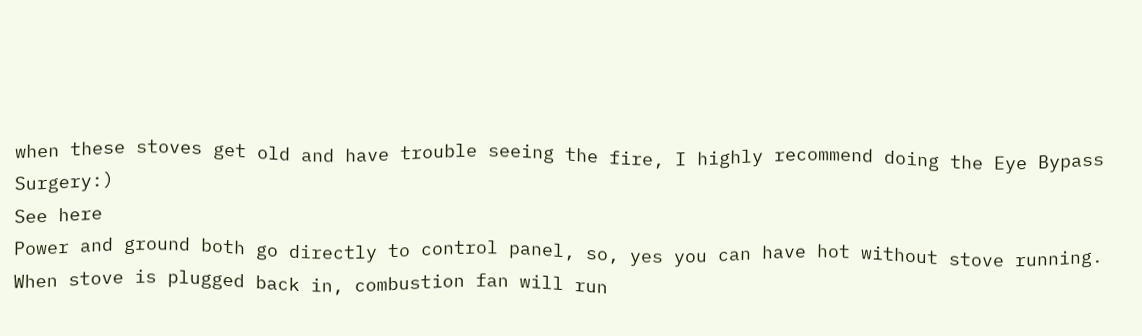when these stoves get old and have trouble seeing the fire, I highly recommend doing the Eye Bypass Surgery:)
See here
Power and ground both go directly to control panel, so, yes you can have hot without stove running.
When stove is plugged back in, combustion fan will run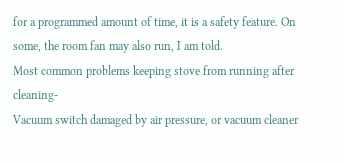for a programmed amount of time, it is a safety feature. On some, the room fan may also run, I am told.
Most common problems keeping stove from running after cleaning-
Vacuum switch damaged by air pressure, or vacuum cleaner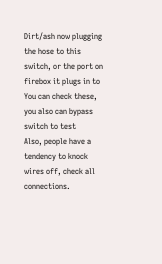Dirt/ash now plugging the hose to this switch, or the port on firebox it plugs in to
You can check these, you also can bypass switch to test
Also, people have a tendency to knock wires off, check all connections.